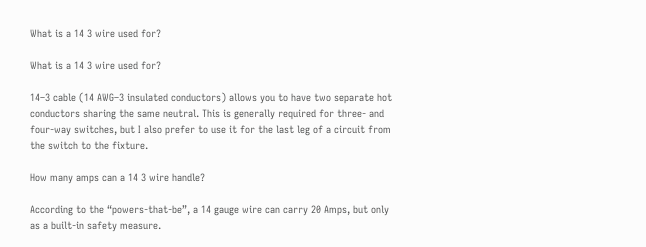What is a 14 3 wire used for?

What is a 14 3 wire used for?

14–3 cable (14 AWG–3 insulated conductors) allows you to have two separate hot conductors sharing the same neutral. This is generally required for three- and four-way switches, but I also prefer to use it for the last leg of a circuit from the switch to the fixture.

How many amps can a 14 3 wire handle?

According to the “powers-that-be”, a 14 gauge wire can carry 20 Amps, but only as a built-in safety measure.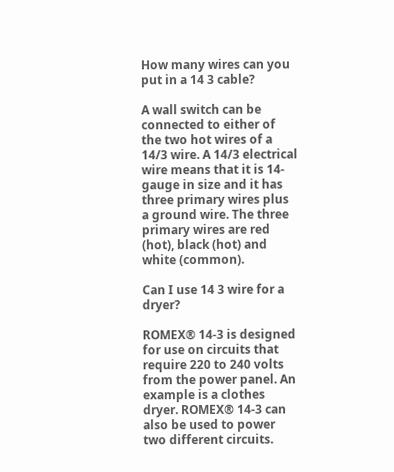How many wires can you put in a 14 3 cable?

A wall switch can be connected to either of the two hot wires of a 14/3 wire. A 14/3 electrical wire means that it is 14-gauge in size and it has three primary wires plus a ground wire. The three primary wires are red (hot), black (hot) and white (common).

Can I use 14 3 wire for a dryer?

ROMEX® 14-3 is designed for use on circuits that require 220 to 240 volts from the power panel. An example is a clothes dryer. ROMEX® 14-3 can also be used to power two different circuits.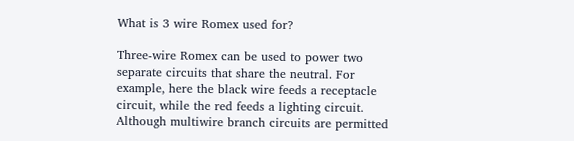What is 3 wire Romex used for?

Three-wire Romex can be used to power two separate circuits that share the neutral. For example, here the black wire feeds a receptacle circuit, while the red feeds a lighting circuit. Although multiwire branch circuits are permitted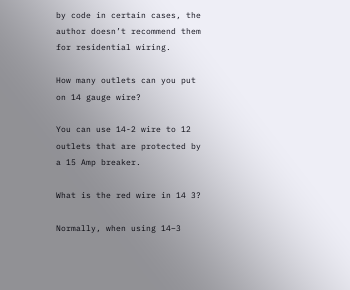by code in certain cases, the author doesn’t recommend them for residential wiring.

How many outlets can you put on 14 gauge wire?

You can use 14-2 wire to 12 outlets that are protected by a 15 Amp breaker.

What is the red wire in 14 3?

Normally, when using 14–3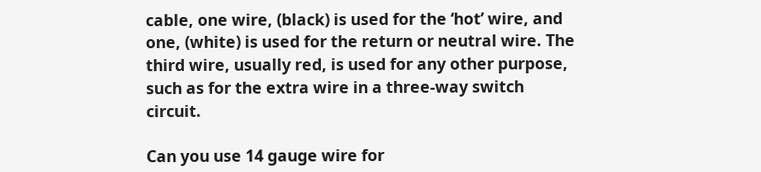cable, one wire, (black) is used for the ‘hot’ wire, and one, (white) is used for the return or neutral wire. The third wire, usually red, is used for any other purpose, such as for the extra wire in a three-way switch circuit.

Can you use 14 gauge wire for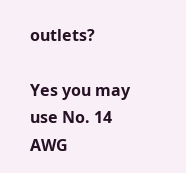outlets?

Yes you may use No. 14 AWG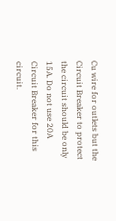Cu wire for outlets but the Circuit Breaker to protect the circuit should be only 15A. Do not use 20A Circuit Breaker for this circuit.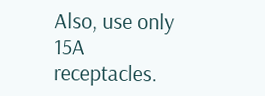Also, use only 15A receptacles.